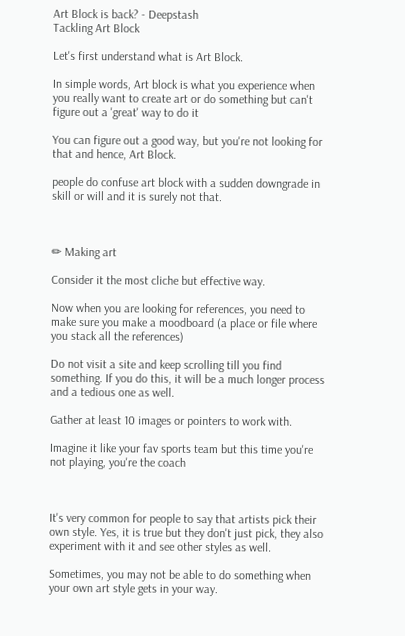Art Block is back? - Deepstash
Tackling Art Block

Let's first understand what is Art Block.

In simple words, Art block is what you experience when you really want to create art or do something but can't figure out a 'great' way to do it

You can figure out a good way, but you're not looking for that and hence, Art Block.

people do confuse art block with a sudden downgrade in skill or will and it is surely not that.



✏ Making art

Consider it the most cliche but effective way.

Now when you are looking for references, you need to make sure you make a moodboard (a place or file where you stack all the references)

Do not visit a site and keep scrolling till you find something. If you do this, it will be a much longer process and a tedious one as well.

Gather at least 10 images or pointers to work with.

Imagine it like your fav sports team but this time you're not playing, you're the coach



It's very common for people to say that artists pick their own style. Yes, it is true but they don't just pick, they also experiment with it and see other styles as well.

Sometimes, you may not be able to do something when your own art style gets in your way.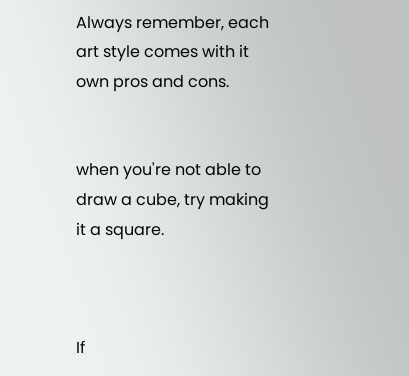Always remember, each art style comes with it own pros and cons.


when you're not able to draw a cube, try making it a square.



If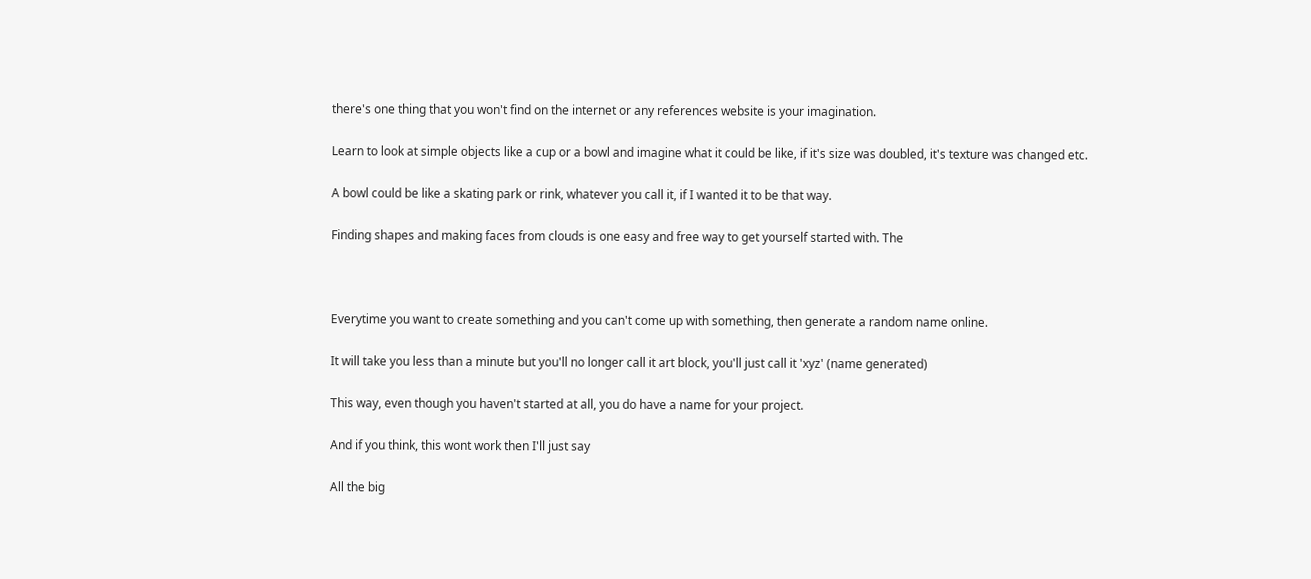there's one thing that you won't find on the internet or any references website is your imagination.

Learn to look at simple objects like a cup or a bowl and imagine what it could be like, if it's size was doubled, it's texture was changed etc.

A bowl could be like a skating park or rink, whatever you call it, if I wanted it to be that way.

Finding shapes and making faces from clouds is one easy and free way to get yourself started with. The



Everytime you want to create something and you can't come up with something, then generate a random name online.

It will take you less than a minute but you'll no longer call it art block, you'll just call it 'xyz' (name generated)

This way, even though you haven't started at all, you do have a name for your project.

And if you think, this wont work then I'll just say

All the big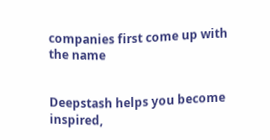companies first come up with the name


Deepstash helps you become inspired,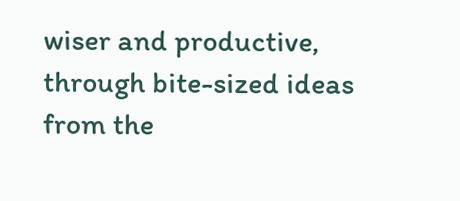wiser and productive, through bite-sized ideas from the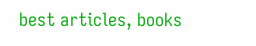best articles, books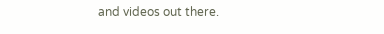and videos out there.